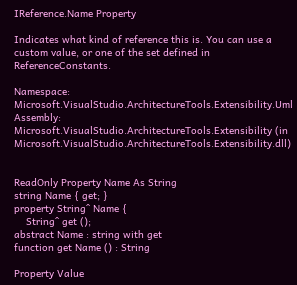IReference.Name Property

Indicates what kind of reference this is. You can use a custom value, or one of the set defined in ReferenceConstants.

Namespace:  Microsoft.VisualStudio.ArchitectureTools.Extensibility.Uml
Assembly:  Microsoft.VisualStudio.ArchitectureTools.Extensibility (in Microsoft.VisualStudio.ArchitectureTools.Extensibility.dll)


ReadOnly Property Name As String
string Name { get; }
property String^ Name {
    String^ get ();
abstract Name : string with get
function get Name () : String

Property Value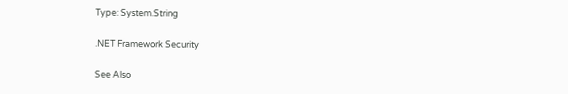Type: System.String

.NET Framework Security

See Also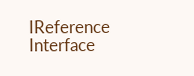IReference Interface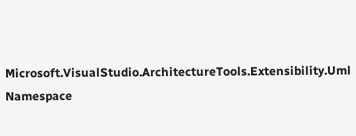Microsoft.VisualStudio.ArchitectureTools.Extensibility.Uml Namespace